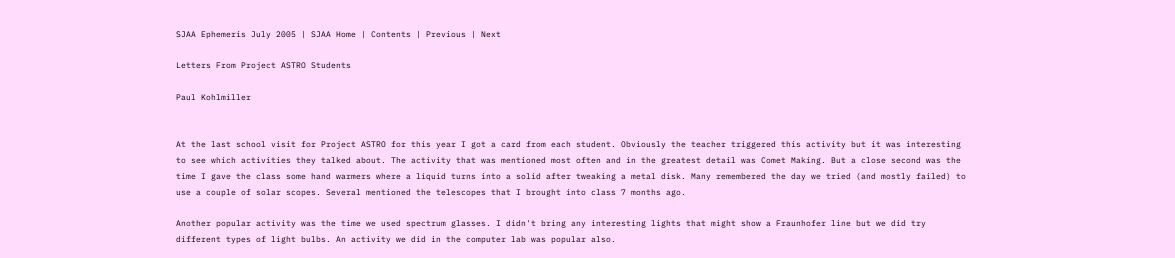SJAA Ephemeris July 2005 | SJAA Home | Contents | Previous | Next

Letters From Project ASTRO Students

Paul Kohlmiller


At the last school visit for Project ASTRO for this year I got a card from each student. Obviously the teacher triggered this activity but it was interesting to see which activities they talked about. The activity that was mentioned most often and in the greatest detail was Comet Making. But a close second was the time I gave the class some hand warmers where a liquid turns into a solid after tweaking a metal disk. Many remembered the day we tried (and mostly failed) to use a couple of solar scopes. Several mentioned the telescopes that I brought into class 7 months ago.

Another popular activity was the time we used spectrum glasses. I didn't bring any interesting lights that might show a Fraunhofer line but we did try different types of light bulbs. An activity we did in the computer lab was popular also.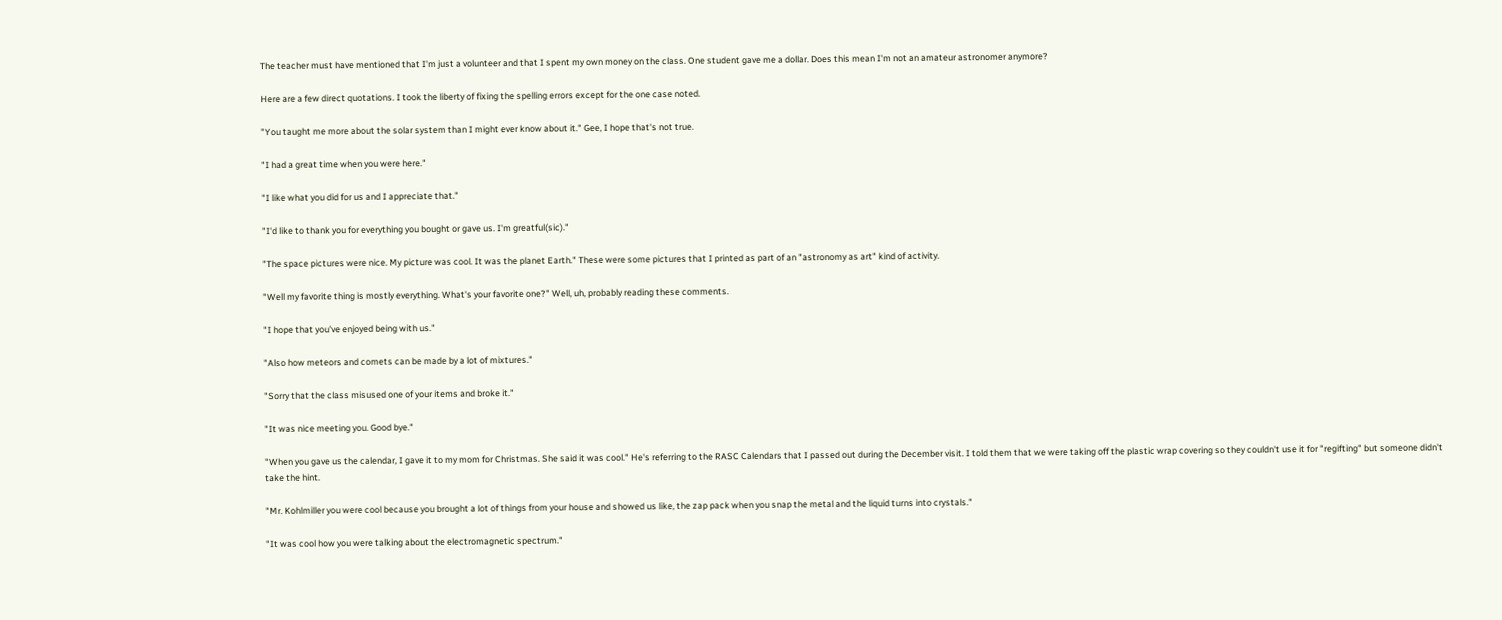The teacher must have mentioned that I'm just a volunteer and that I spent my own money on the class. One student gave me a dollar. Does this mean I'm not an amateur astronomer anymore?

Here are a few direct quotations. I took the liberty of fixing the spelling errors except for the one case noted.

"You taught me more about the solar system than I might ever know about it." Gee, I hope that's not true.

"I had a great time when you were here."

"I like what you did for us and I appreciate that."

"I'd like to thank you for everything you bought or gave us. I'm greatful(sic)."

"The space pictures were nice. My picture was cool. It was the planet Earth." These were some pictures that I printed as part of an "astronomy as art" kind of activity.

"Well my favorite thing is mostly everything. What's your favorite one?" Well, uh, probably reading these comments.

"I hope that you've enjoyed being with us."

"Also how meteors and comets can be made by a lot of mixtures."

"Sorry that the class misused one of your items and broke it."

"It was nice meeting you. Good bye."

"When you gave us the calendar, I gave it to my mom for Christmas. She said it was cool." He's referring to the RASC Calendars that I passed out during the December visit. I told them that we were taking off the plastic wrap covering so they couldn't use it for "regifting" but someone didn't take the hint.

"Mr. Kohlmiller you were cool because you brought a lot of things from your house and showed us like, the zap pack when you snap the metal and the liquid turns into crystals."

"It was cool how you were talking about the electromagnetic spectrum."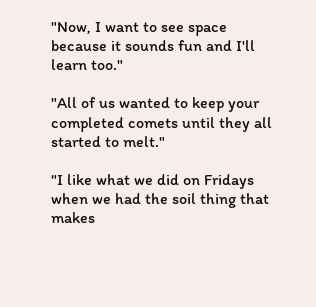"Now, I want to see space because it sounds fun and I'll learn too."

"All of us wanted to keep your completed comets until they all started to melt."

"I like what we did on Fridays when we had the soil thing that makes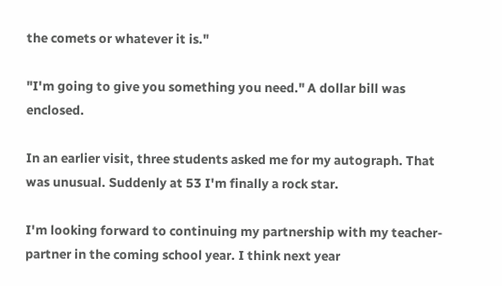the comets or whatever it is."

"I'm going to give you something you need." A dollar bill was enclosed.

In an earlier visit, three students asked me for my autograph. That was unusual. Suddenly at 53 I'm finally a rock star.

I'm looking forward to continuing my partnership with my teacher-partner in the coming school year. I think next year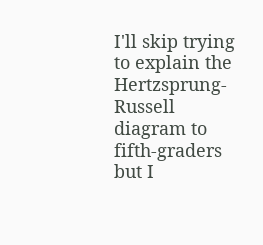I'll skip trying to explain the Hertzsprung-Russell diagram to fifth-graders but I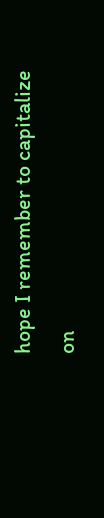hope I remember to capitalize on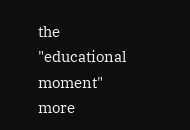the "educational moment" more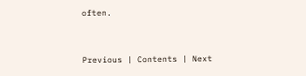often.


Previous | Contents | Next